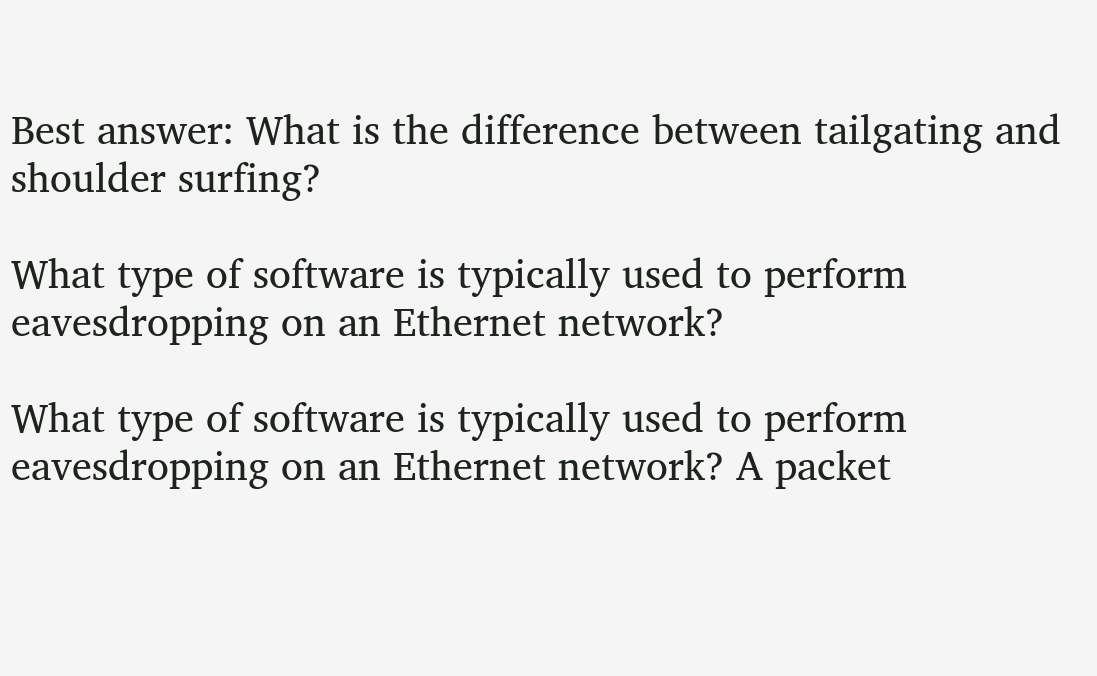Best answer: What is the difference between tailgating and shoulder surfing?

What type of software is typically used to perform eavesdropping on an Ethernet network?

What type of software is typically used to perform eavesdropping on an Ethernet network? A packet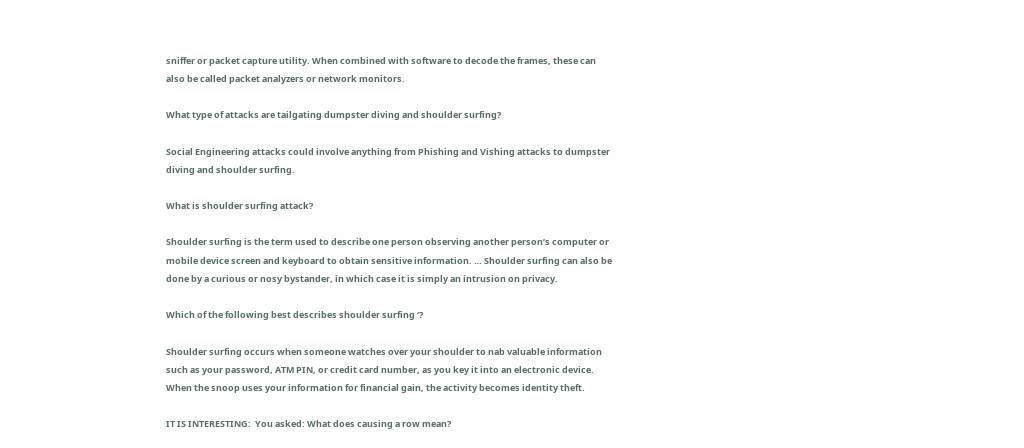sniffer or packet capture utility. When combined with software to decode the frames, these can also be called packet analyzers or network monitors.

What type of attacks are tailgating dumpster diving and shoulder surfing?

Social Engineering attacks could involve anything from Phishing and Vishing attacks to dumpster diving and shoulder surfing.

What is shoulder surfing attack?

Shoulder surfing is the term used to describe one person observing another person’s computer or mobile device screen and keyboard to obtain sensitive information. … Shoulder surfing can also be done by a curious or nosy bystander, in which case it is simply an intrusion on privacy.

Which of the following best describes shoulder surfing ‘?

Shoulder surfing occurs when someone watches over your shoulder to nab valuable information such as your password, ATM PIN, or credit card number, as you key it into an electronic device. When the snoop uses your information for financial gain, the activity becomes identity theft.

IT IS INTERESTING:  You asked: What does causing a row mean?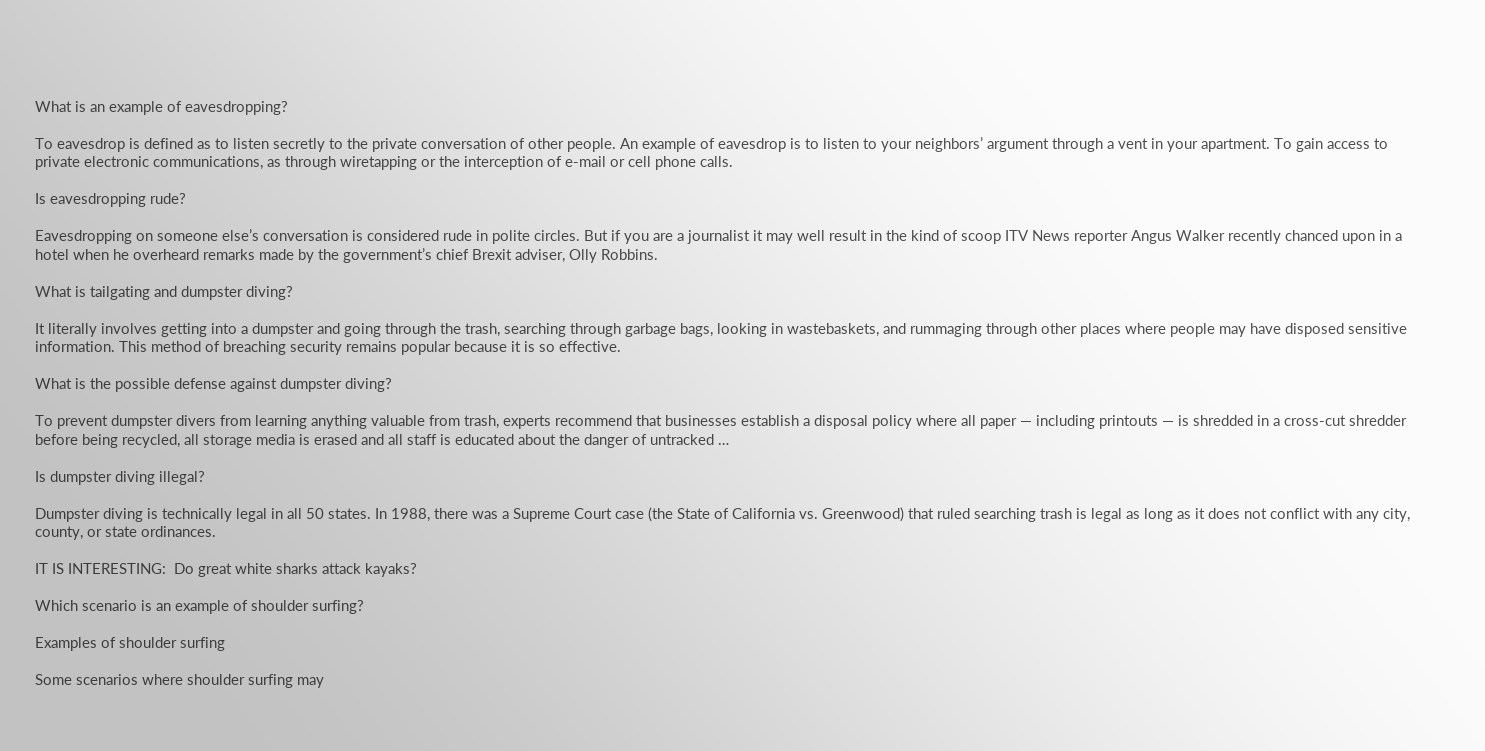What is an example of eavesdropping?

To eavesdrop is defined as to listen secretly to the private conversation of other people. An example of eavesdrop is to listen to your neighbors’ argument through a vent in your apartment. To gain access to private electronic communications, as through wiretapping or the interception of e-mail or cell phone calls.

Is eavesdropping rude?

Eavesdropping on someone else’s conversation is considered rude in polite circles. But if you are a journalist it may well result in the kind of scoop ITV News reporter Angus Walker recently chanced upon in a hotel when he overheard remarks made by the government’s chief Brexit adviser, Olly Robbins.

What is tailgating and dumpster diving?

It literally involves getting into a dumpster and going through the trash, searching through garbage bags, looking in wastebaskets, and rummaging through other places where people may have disposed sensitive information. This method of breaching security remains popular because it is so effective.

What is the possible defense against dumpster diving?

To prevent dumpster divers from learning anything valuable from trash, experts recommend that businesses establish a disposal policy where all paper — including printouts — is shredded in a cross-cut shredder before being recycled, all storage media is erased and all staff is educated about the danger of untracked …

Is dumpster diving illegal?

Dumpster diving is technically legal in all 50 states. In 1988, there was a Supreme Court case (the State of California vs. Greenwood) that ruled searching trash is legal as long as it does not conflict with any city, county, or state ordinances.

IT IS INTERESTING:  Do great white sharks attack kayaks?

Which scenario is an example of shoulder surfing?

Examples of shoulder surfing

Some scenarios where shoulder surfing may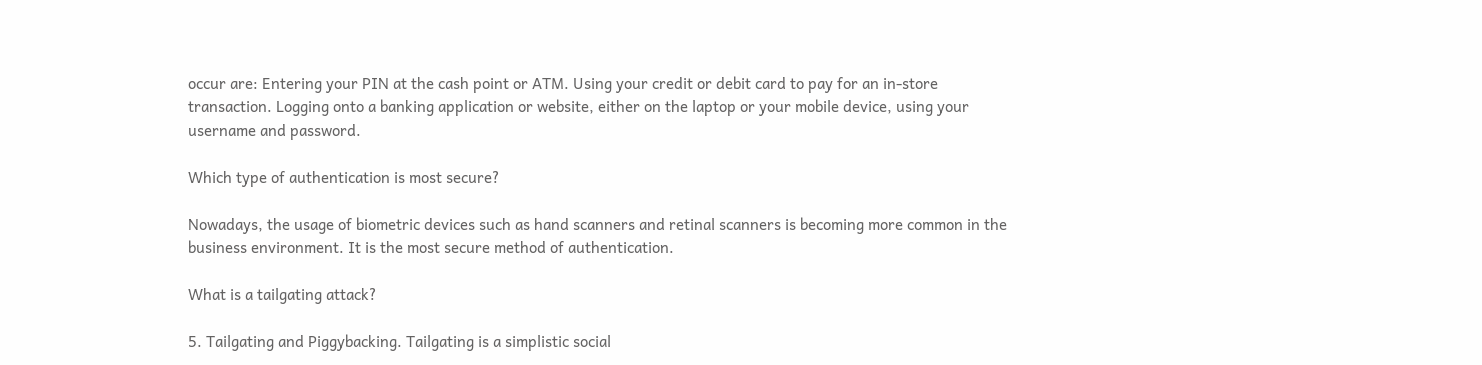occur are: Entering your PIN at the cash point or ATM. Using your credit or debit card to pay for an in-store transaction. Logging onto a banking application or website, either on the laptop or your mobile device, using your username and password.

Which type of authentication is most secure?

Nowadays, the usage of biometric devices such as hand scanners and retinal scanners is becoming more common in the business environment. It is the most secure method of authentication.

What is a tailgating attack?

5. Tailgating and Piggybacking. Tailgating is a simplistic social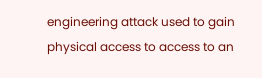engineering attack used to gain physical access to access to an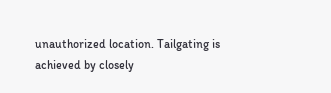unauthorized location. Tailgating is achieved by closely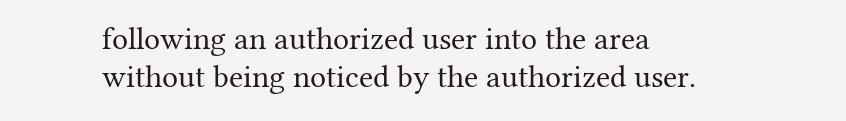following an authorized user into the area without being noticed by the authorized user.